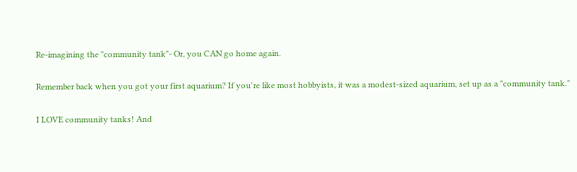Re-imagining the "community tank"- Or, you CAN go home again.

Remember back when you got your first aquarium? If you're like most hobbyists, it was a modest-sized aquarium, set up as a "community tank."

I LOVE community tanks! And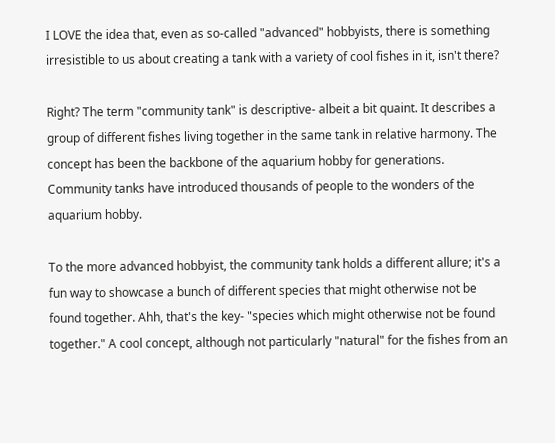I LOVE the idea that, even as so-called "advanced" hobbyists, there is something irresistible to us about creating a tank with a variety of cool fishes in it, isn't there?

Right? The term "community tank" is descriptive- albeit a bit quaint. It describes a group of different fishes living together in the same tank in relative harmony. The concept has been the backbone of the aquarium hobby for generations. Community tanks have introduced thousands of people to the wonders of the aquarium hobby.

To the more advanced hobbyist, the community tank holds a different allure; it's a fun way to showcase a bunch of different species that might otherwise not be found together. Ahh, that's the key- "species which might otherwise not be found together." A cool concept, although not particularly "natural" for the fishes from an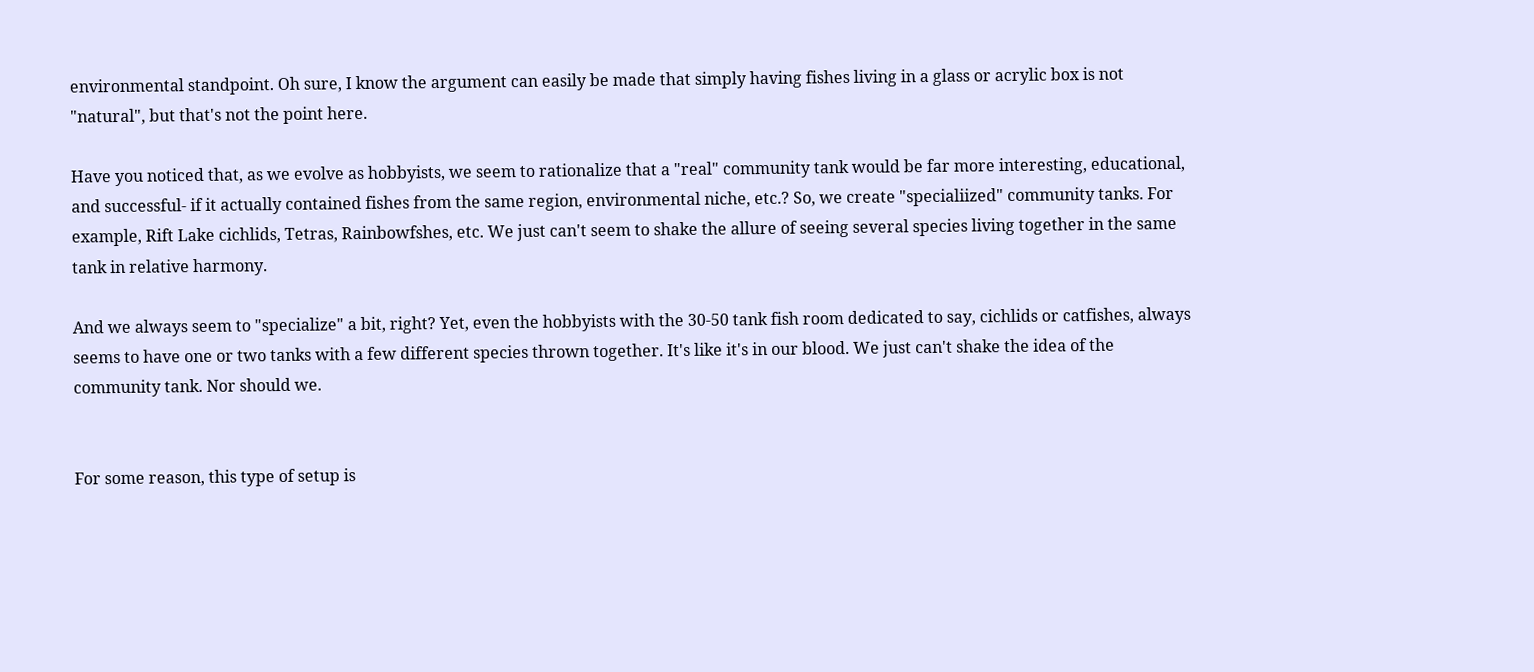environmental standpoint. Oh sure, I know the argument can easily be made that simply having fishes living in a glass or acrylic box is not "natural", but that's not the point here.

Have you noticed that, as we evolve as hobbyists, we seem to rationalize that a "real" community tank would be far more interesting, educational, and successful- if it actually contained fishes from the same region, environmental niche, etc.? So, we create "specialiized" community tanks. For example, Rift Lake cichlids, Tetras, Rainbowfshes, etc. We just can't seem to shake the allure of seeing several species living together in the same tank in relative harmony.

And we always seem to "specialize" a bit, right? Yet, even the hobbyists with the 30-50 tank fish room dedicated to say, cichlids or catfishes, always seems to have one or two tanks with a few different species thrown together. It's like it's in our blood. We just can't shake the idea of the community tank. Nor should we.


For some reason, this type of setup is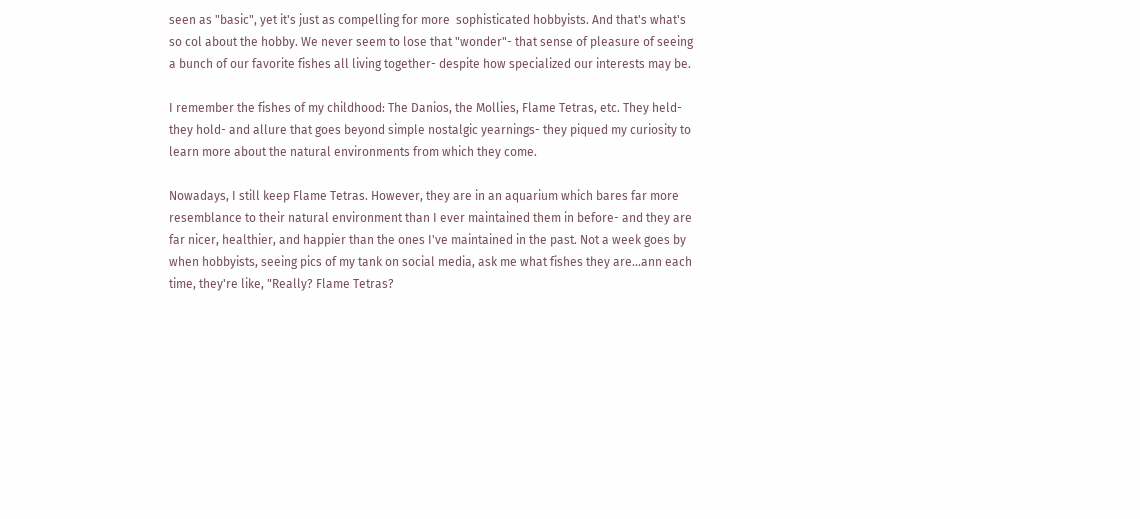seen as "basic", yet it's just as compelling for more  sophisticated hobbyists. And that's what's so col about the hobby. We never seem to lose that "wonder"- that sense of pleasure of seeing a bunch of our favorite fishes all living together- despite how specialized our interests may be.

I remember the fishes of my childhood: The Danios, the Mollies, Flame Tetras, etc. They held- they hold- and allure that goes beyond simple nostalgic yearnings- they piqued my curiosity to learn more about the natural environments from which they come.

Nowadays, I still keep Flame Tetras. However, they are in an aquarium which bares far more resemblance to their natural environment than I ever maintained them in before- and they are far nicer, healthier, and happier than the ones I've maintained in the past. Not a week goes by when hobbyists, seeing pics of my tank on social media, ask me what fishes they are...ann each time, they're like, "Really? Flame Tetras?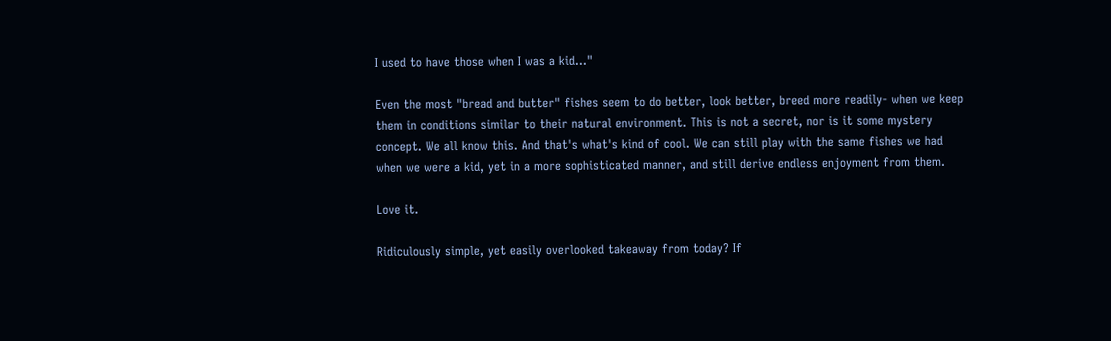I used to have those when I was a kid..."

Even the most "bread and butter" fishes seem to do better, look better, breed more readily- when we keep them in conditions similar to their natural environment. This is not a secret, nor is it some mystery concept. We all know this. And that's what's kind of cool. We can still play with the same fishes we had when we were a kid, yet in a more sophisticated manner, and still derive endless enjoyment from them.

Love it.

Ridiculously simple, yet easily overlooked takeaway from today? If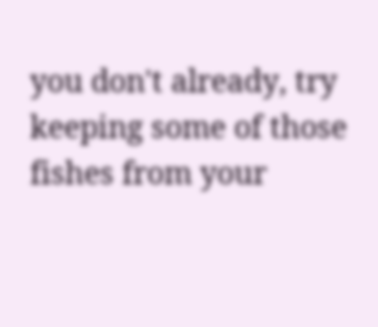you don't already, try keeping some of those fishes from your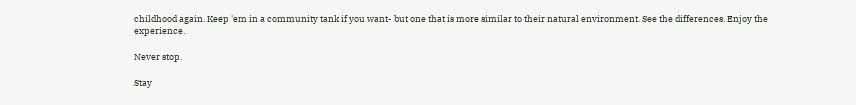childhood again. Keep 'em in a community tank if you want- but one that is more similar to their natural environment. See the differences. Enjoy the experience.

Never stop.

Stay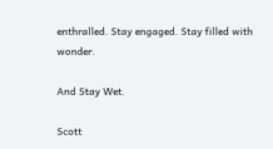enthralled. Stay engaged. Stay filled with wonder.

And Stay Wet.

Scott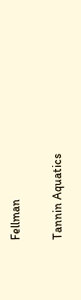Fellman

Tannin Aquatics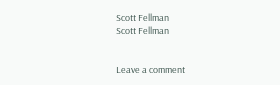Scott Fellman
Scott Fellman


Leave a comment